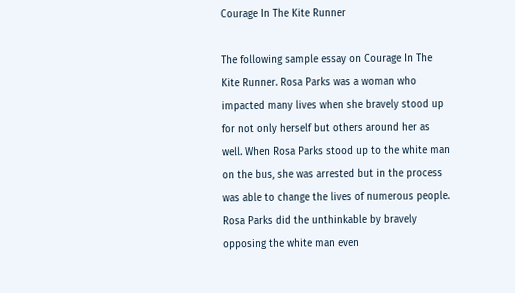Courage In The Kite Runner

The following sample essay on Courage In The Kite Runner. Rosa Parks was a woman who impacted many lives when she bravely stood up for not only herself but others around her as well. When Rosa Parks stood up to the white man on the bus, she was arrested but in the process was able to change the lives of numerous people. Rosa Parks did the unthinkable by bravely opposing the white man even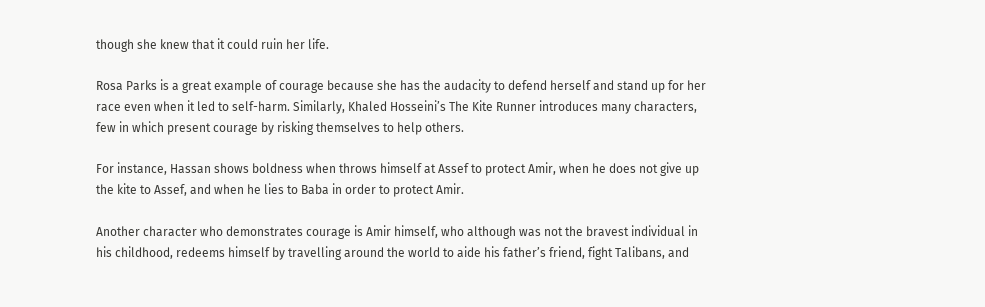though she knew that it could ruin her life.

Rosa Parks is a great example of courage because she has the audacity to defend herself and stand up for her race even when it led to self-harm. Similarly, Khaled Hosseini’s The Kite Runner introduces many characters, few in which present courage by risking themselves to help others.

For instance, Hassan shows boldness when throws himself at Assef to protect Amir, when he does not give up the kite to Assef, and when he lies to Baba in order to protect Amir.

Another character who demonstrates courage is Amir himself, who although was not the bravest individual in his childhood, redeems himself by travelling around the world to aide his father’s friend, fight Talibans, and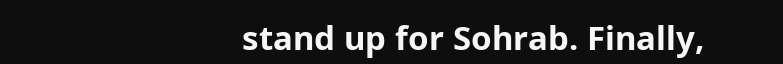stand up for Sohrab. Finally,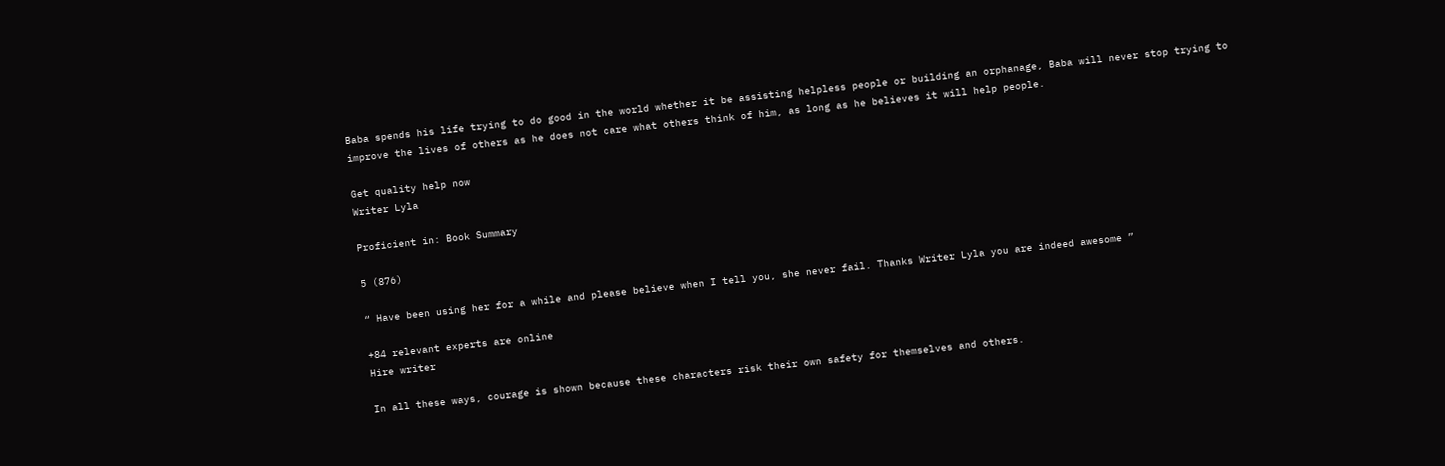Baba spends his life trying to do good in the world whether it be assisting helpless people or building an orphanage, Baba will never stop trying to improve the lives of others as he does not care what others think of him, as long as he believes it will help people.

Get quality help now
Writer Lyla

Proficient in: Book Summary

5 (876)

“ Have been using her for a while and please believe when I tell you, she never fail. Thanks Writer Lyla you are indeed awesome ”

+84 relevant experts are online
Hire writer

In all these ways, courage is shown because these characters risk their own safety for themselves and others.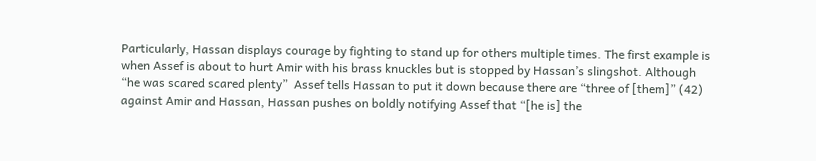Particularly, Hassan displays courage by fighting to stand up for others multiple times. The first example is when Assef is about to hurt Amir with his brass knuckles but is stopped by Hassan’s slingshot. Although “he was scared scared plenty”  Assef tells Hassan to put it down because there are “three of [them]” (42) against Amir and Hassan, Hassan pushes on boldly notifying Assef that “[he is] the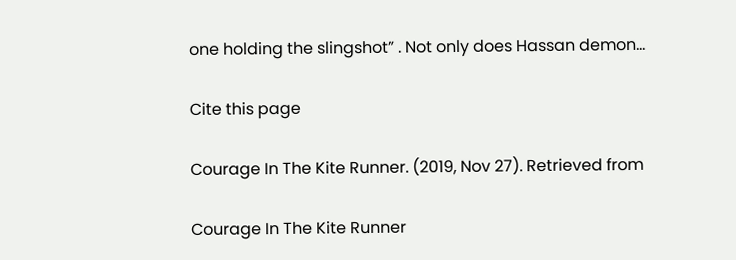one holding the slingshot” . Not only does Hassan demon…

Cite this page

Courage In The Kite Runner. (2019, Nov 27). Retrieved from

Courage In The Kite Runner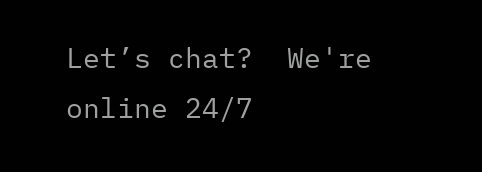Let’s chat?  We're online 24/7